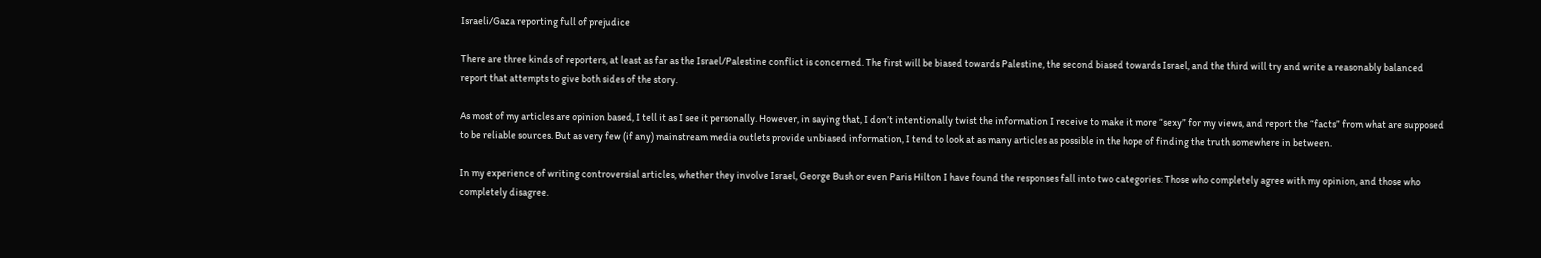Israeli/Gaza reporting full of prejudice

There are three kinds of reporters, at least as far as the Israel/Palestine conflict is concerned. The first will be biased towards Palestine, the second biased towards Israel, and the third will try and write a reasonably balanced report that attempts to give both sides of the story.

As most of my articles are opinion based, I tell it as I see it personally. However, in saying that, I don’t intentionally twist the information I receive to make it more “sexy” for my views, and report the “facts” from what are supposed to be reliable sources. But as very few (if any) mainstream media outlets provide unbiased information, I tend to look at as many articles as possible in the hope of finding the truth somewhere in between.

In my experience of writing controversial articles, whether they involve Israel, George Bush or even Paris Hilton I have found the responses fall into two categories: Those who completely agree with my opinion, and those who completely disagree.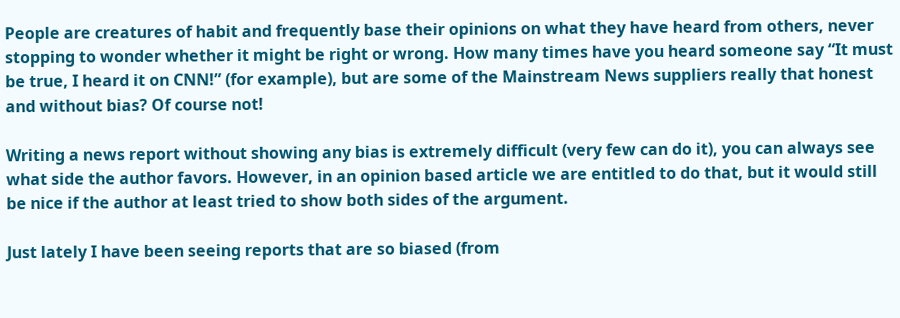People are creatures of habit and frequently base their opinions on what they have heard from others, never stopping to wonder whether it might be right or wrong. How many times have you heard someone say “It must be true, I heard it on CNN!” (for example), but are some of the Mainstream News suppliers really that honest and without bias? Of course not!

Writing a news report without showing any bias is extremely difficult (very few can do it), you can always see what side the author favors. However, in an opinion based article we are entitled to do that, but it would still be nice if the author at least tried to show both sides of the argument.

Just lately I have been seeing reports that are so biased (from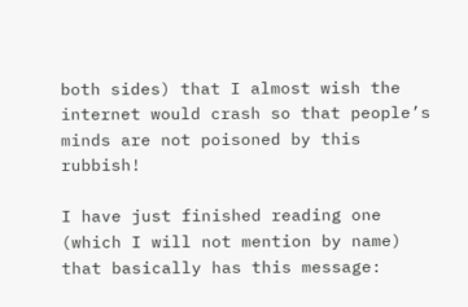both sides) that I almost wish the internet would crash so that people’s minds are not poisoned by this rubbish!

I have just finished reading one (which I will not mention by name) that basically has this message: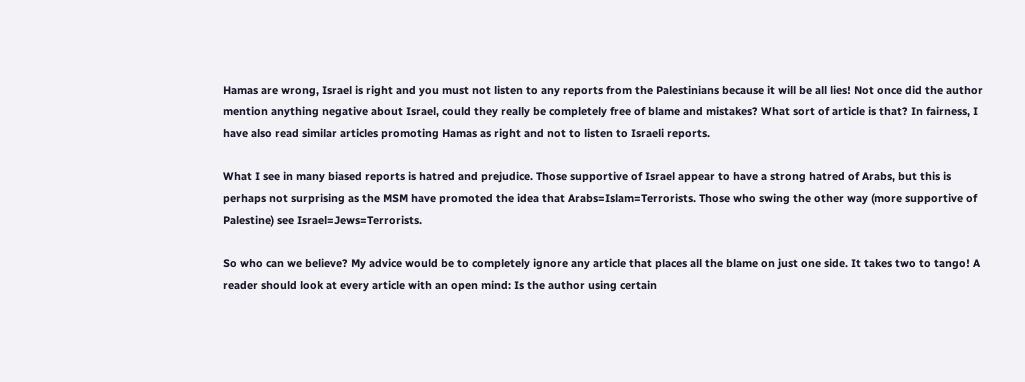Hamas are wrong, Israel is right and you must not listen to any reports from the Palestinians because it will be all lies! Not once did the author mention anything negative about Israel, could they really be completely free of blame and mistakes? What sort of article is that? In fairness, I have also read similar articles promoting Hamas as right and not to listen to Israeli reports.

What I see in many biased reports is hatred and prejudice. Those supportive of Israel appear to have a strong hatred of Arabs, but this is perhaps not surprising as the MSM have promoted the idea that Arabs=Islam=Terrorists. Those who swing the other way (more supportive of Palestine) see Israel=Jews=Terrorists.

So who can we believe? My advice would be to completely ignore any article that places all the blame on just one side. It takes two to tango! A reader should look at every article with an open mind: Is the author using certain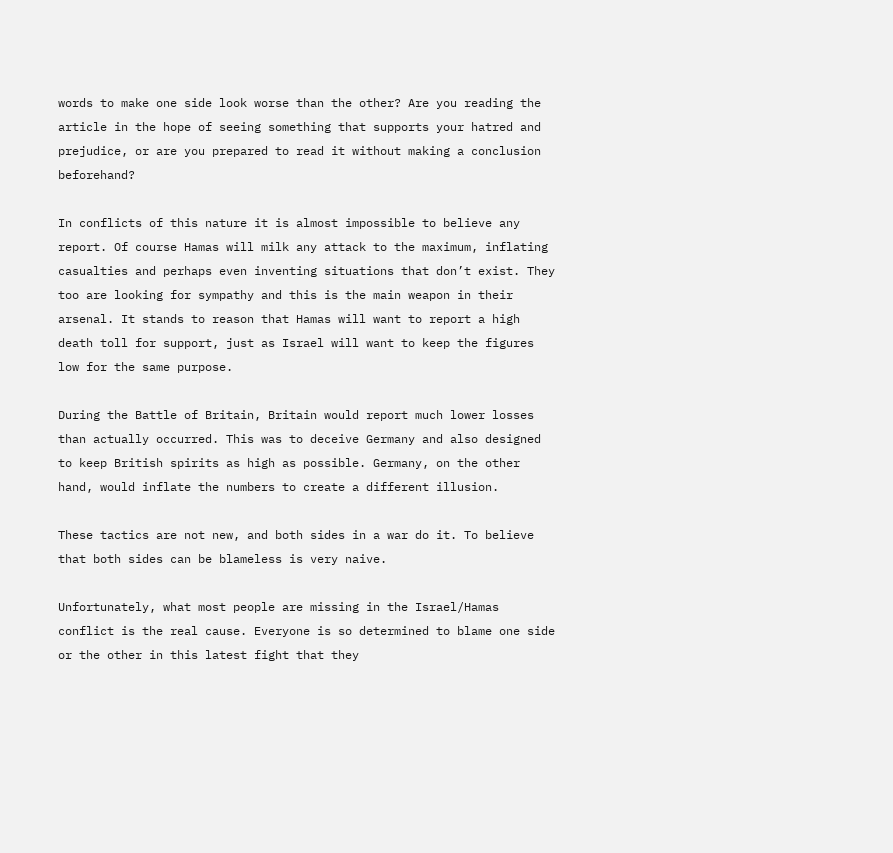words to make one side look worse than the other? Are you reading the article in the hope of seeing something that supports your hatred and prejudice, or are you prepared to read it without making a conclusion beforehand?

In conflicts of this nature it is almost impossible to believe any report. Of course Hamas will milk any attack to the maximum, inflating casualties and perhaps even inventing situations that don’t exist. They too are looking for sympathy and this is the main weapon in their arsenal. It stands to reason that Hamas will want to report a high death toll for support, just as Israel will want to keep the figures low for the same purpose.

During the Battle of Britain, Britain would report much lower losses than actually occurred. This was to deceive Germany and also designed to keep British spirits as high as possible. Germany, on the other hand, would inflate the numbers to create a different illusion.

These tactics are not new, and both sides in a war do it. To believe that both sides can be blameless is very naive.

Unfortunately, what most people are missing in the Israel/Hamas conflict is the real cause. Everyone is so determined to blame one side or the other in this latest fight that they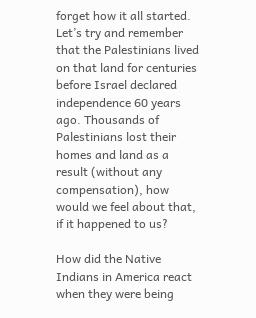forget how it all started. Let’s try and remember that the Palestinians lived on that land for centuries before Israel declared independence 60 years ago. Thousands of Palestinians lost their homes and land as a result (without any compensation), how would we feel about that, if it happened to us?

How did the Native Indians in America react when they were being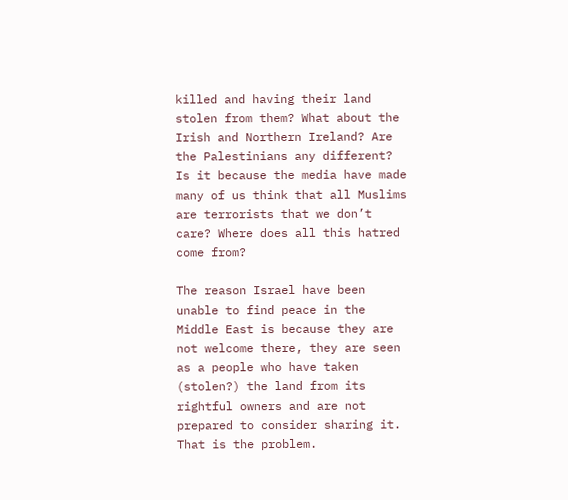killed and having their land stolen from them? What about the Irish and Northern Ireland? Are the Palestinians any different? Is it because the media have made many of us think that all Muslims are terrorists that we don’t care? Where does all this hatred come from?

The reason Israel have been unable to find peace in the Middle East is because they are not welcome there, they are seen as a people who have taken (stolen?) the land from its rightful owners and are not prepared to consider sharing it. That is the problem.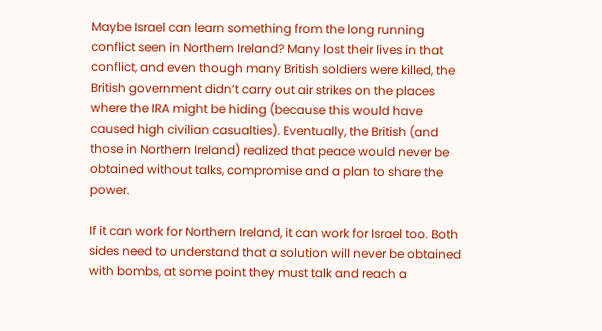Maybe Israel can learn something from the long running conflict seen in Northern Ireland? Many lost their lives in that conflict, and even though many British soldiers were killed, the British government didn’t carry out air strikes on the places where the IRA might be hiding (because this would have caused high civilian casualties). Eventually, the British (and those in Northern Ireland) realized that peace would never be obtained without talks, compromise and a plan to share the power.

If it can work for Northern Ireland, it can work for Israel too. Both sides need to understand that a solution will never be obtained with bombs, at some point they must talk and reach a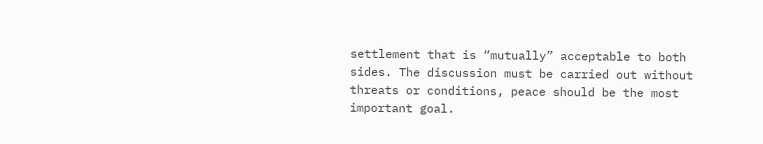settlement that is “mutually” acceptable to both sides. The discussion must be carried out without threats or conditions, peace should be the most important goal.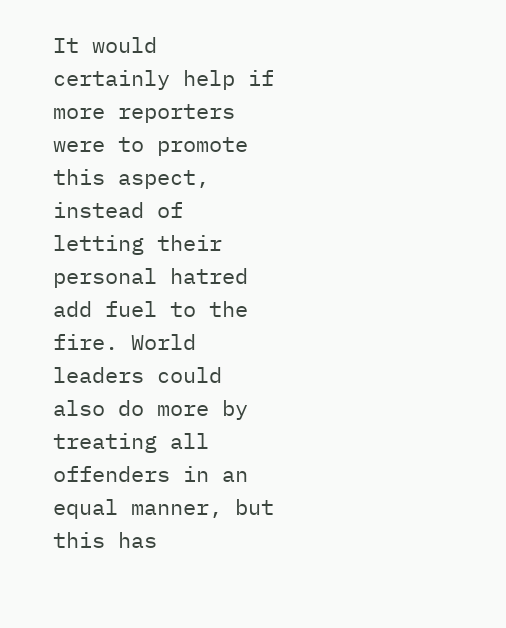It would certainly help if more reporters were to promote this aspect, instead of letting their personal hatred add fuel to the fire. World leaders could also do more by treating all offenders in an equal manner, but this has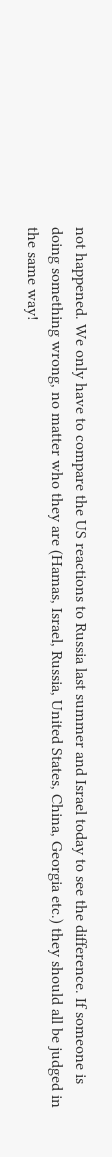not happened. We only have to compare the US reactions to Russia last summer and Israel today to see the difference. If someone is doing something wrong, no matter who they are (Hamas, Israel, Russia, United States, China, Georgia etc.) they should all be judged in the same way!